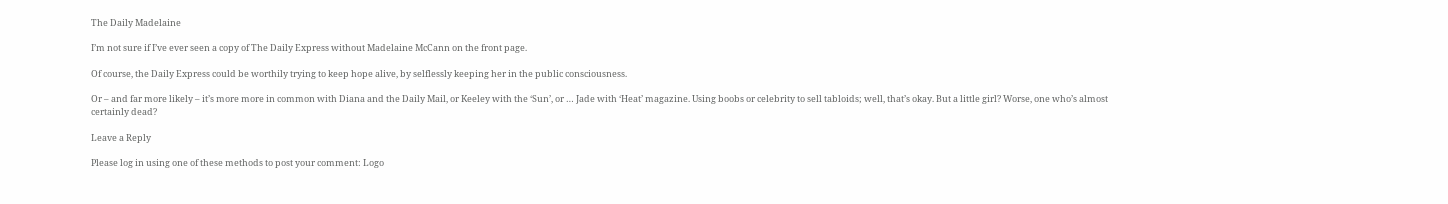The Daily Madelaine

I’m not sure if I’ve ever seen a copy of The Daily Express without Madelaine McCann on the front page.

Of course, the Daily Express could be worthily trying to keep hope alive, by selflessly keeping her in the public consciousness.

Or – and far more likely – it’s more more in common with Diana and the Daily Mail, or Keeley with the ‘Sun’, or … Jade with ‘Heat’ magazine. Using boobs or celebrity to sell tabloids; well, that’s okay. But a little girl? Worse, one who’s almost certainly dead?

Leave a Reply

Please log in using one of these methods to post your comment: Logo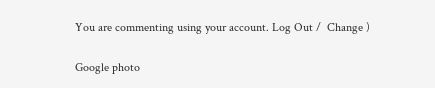You are commenting using your account. Log Out /  Change )

Google photo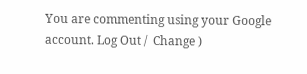You are commenting using your Google account. Log Out /  Change )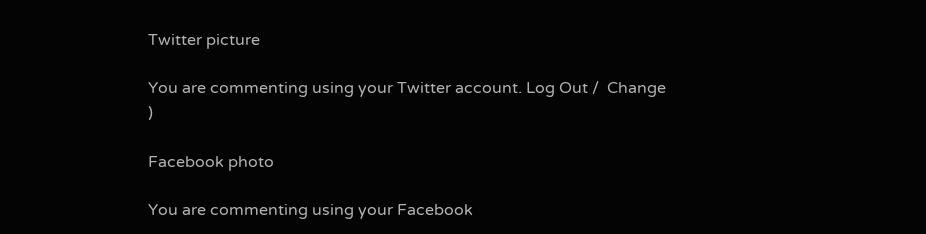Twitter picture

You are commenting using your Twitter account. Log Out /  Change )

Facebook photo

You are commenting using your Facebook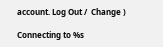account. Log Out /  Change )

Connecting to %s